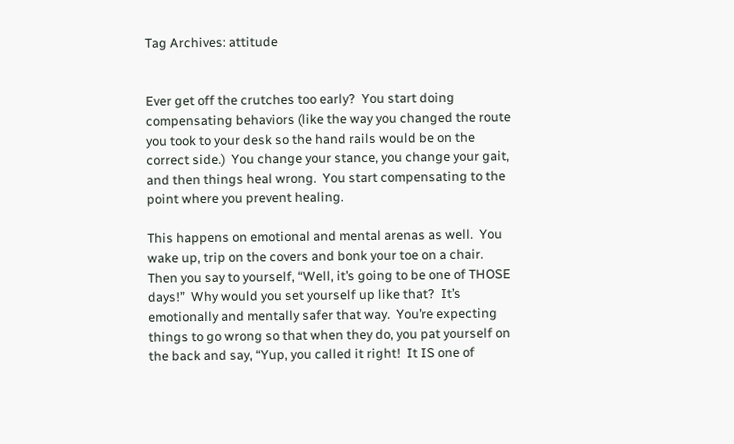Tag Archives: attitude


Ever get off the crutches too early?  You start doing compensating behaviors (like the way you changed the route you took to your desk so the hand rails would be on the correct side.)  You change your stance, you change your gait, and then things heal wrong.  You start compensating to the point where you prevent healing.

This happens on emotional and mental arenas as well.  You wake up, trip on the covers and bonk your toe on a chair.  Then you say to yourself, “Well, it’s going to be one of THOSE days!”  Why would you set yourself up like that?  It’s emotionally and mentally safer that way.  You’re expecting things to go wrong so that when they do, you pat yourself on the back and say, “Yup, you called it right!  It IS one of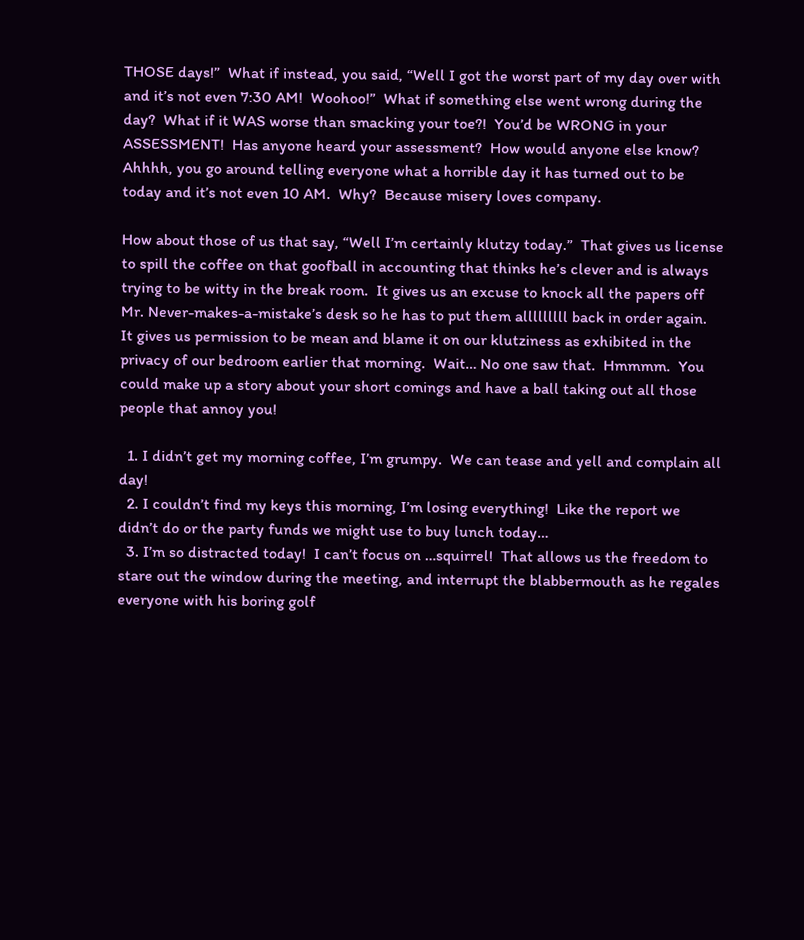THOSE days!”  What if instead, you said, “Well I got the worst part of my day over with and it’s not even 7:30 AM!  Woohoo!”  What if something else went wrong during the day?  What if it WAS worse than smacking your toe?!  You’d be WRONG in your ASSESSMENT!  Has anyone heard your assessment?  How would anyone else know?  Ahhhh, you go around telling everyone what a horrible day it has turned out to be today and it’s not even 10 AM.  Why?  Because misery loves company.

How about those of us that say, “Well I’m certainly klutzy today.”  That gives us license to spill the coffee on that goofball in accounting that thinks he’s clever and is always trying to be witty in the break room.  It gives us an excuse to knock all the papers off Mr. Never-makes-a-mistake’s desk so he has to put them alllllllll back in order again.  It gives us permission to be mean and blame it on our klutziness as exhibited in the privacy of our bedroom earlier that morning.  Wait… No one saw that.  Hmmmm.  You could make up a story about your short comings and have a ball taking out all those people that annoy you!

  1. I didn’t get my morning coffee, I’m grumpy.  We can tease and yell and complain all day!
  2. I couldn’t find my keys this morning, I’m losing everything!  Like the report we didn’t do or the party funds we might use to buy lunch today…
  3. I’m so distracted today!  I can’t focus on …squirrel!  That allows us the freedom to stare out the window during the meeting, and interrupt the blabbermouth as he regales everyone with his boring golf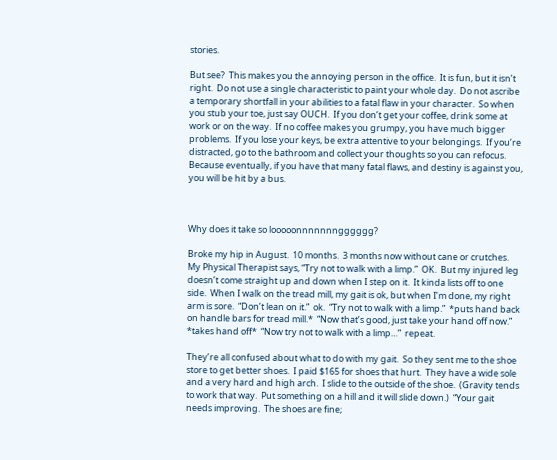stories.

But see?  This makes you the annoying person in the office.  It is fun, but it isn’t right.  Do not use a single characteristic to paint your whole day.  Do not ascribe a temporary shortfall in your abilities to a fatal flaw in your character.  So when you stub your toe, just say OUCH.  If you don’t get your coffee, drink some at work or on the way.  If no coffee makes you grumpy, you have much bigger problems.  If you lose your keys, be extra attentive to your belongings.  If you’re distracted, go to the bathroom and collect your thoughts so you can refocus.  Because eventually, if you have that many fatal flaws, and destiny is against you, you will be hit by a bus.



Why does it take so looooonnnnnnngggggg?

Broke my hip in August.  10 months.  3 months now without cane or crutches.  My Physical Therapist says, “Try not to walk with a limp.”  OK.  But my injured leg doesn’t come straight up and down when I step on it.  It kinda lists off to one side.  When I walk on the tread mill, my gait is ok, but when I’m done, my right arm is sore.  “Don’t lean on it.”  ok.  “Try not to walk with a limp.”  *puts hand back on handle bars for tread mill.*  “Now that’s good, just take your hand off now.”  *takes hand off*  “Now try not to walk with a limp…”  repeat.

They’re all confused about what to do with my gait.  So they sent me to the shoe store to get better shoes.  I paid $165 for shoes that hurt.  They have a wide sole and a very hard and high arch.  I slide to the outside of the shoe.  (Gravity tends to work that way.  Put something on a hill and it will slide down.)  “Your gait needs improving.  The shoes are fine;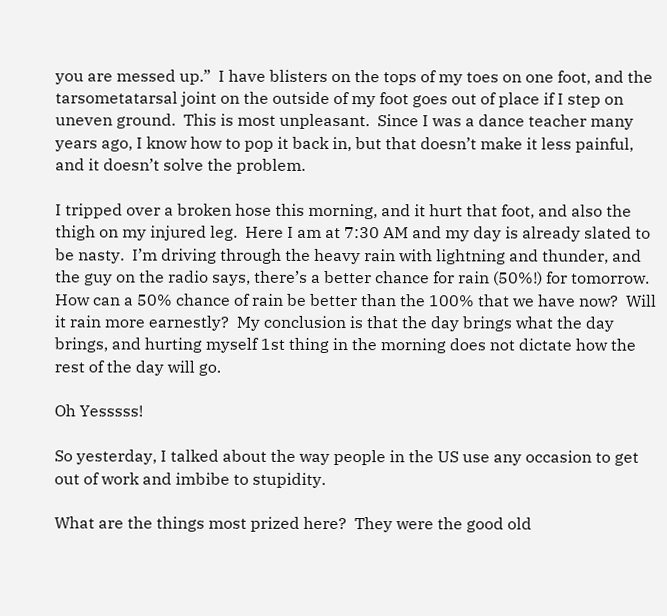you are messed up.”  I have blisters on the tops of my toes on one foot, and the tarsometatarsal joint on the outside of my foot goes out of place if I step on uneven ground.  This is most unpleasant.  Since I was a dance teacher many years ago, I know how to pop it back in, but that doesn’t make it less painful, and it doesn’t solve the problem.

I tripped over a broken hose this morning, and it hurt that foot, and also the thigh on my injured leg.  Here I am at 7:30 AM and my day is already slated to be nasty.  I’m driving through the heavy rain with lightning and thunder, and the guy on the radio says, there’s a better chance for rain (50%!) for tomorrow.  How can a 50% chance of rain be better than the 100% that we have now?  Will it rain more earnestly?  My conclusion is that the day brings what the day brings, and hurting myself 1st thing in the morning does not dictate how the rest of the day will go.

Oh Yesssss!

So yesterday, I talked about the way people in the US use any occasion to get out of work and imbibe to stupidity.

What are the things most prized here?  They were the good old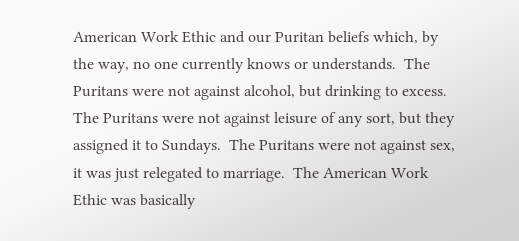American Work Ethic and our Puritan beliefs which, by the way, no one currently knows or understands.  The Puritans were not against alcohol, but drinking to excess.  The Puritans were not against leisure of any sort, but they assigned it to Sundays.  The Puritans were not against sex, it was just relegated to marriage.  The American Work Ethic was basically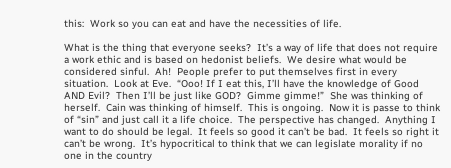this:  Work so you can eat and have the necessities of life.

What is the thing that everyone seeks?  It’s a way of life that does not require a work ethic and is based on hedonist beliefs.  We desire what would be considered sinful.  Ah!  People prefer to put themselves first in every situation.  Look at Eve.  “Ooo! If I eat this, I’ll have the knowledge of Good AND Evil?  Then I’ll be just like GOD?  Gimme gimme!”  She was thinking of herself.  Cain was thinking of himself.  This is ongoing.  Now it is passe to think of “sin” and just call it a life choice.  The perspective has changed.  Anything I want to do should be legal.  It feels so good it can’t be bad.  It feels so right it can’t be wrong.  It’s hypocritical to think that we can legislate morality if no one in the country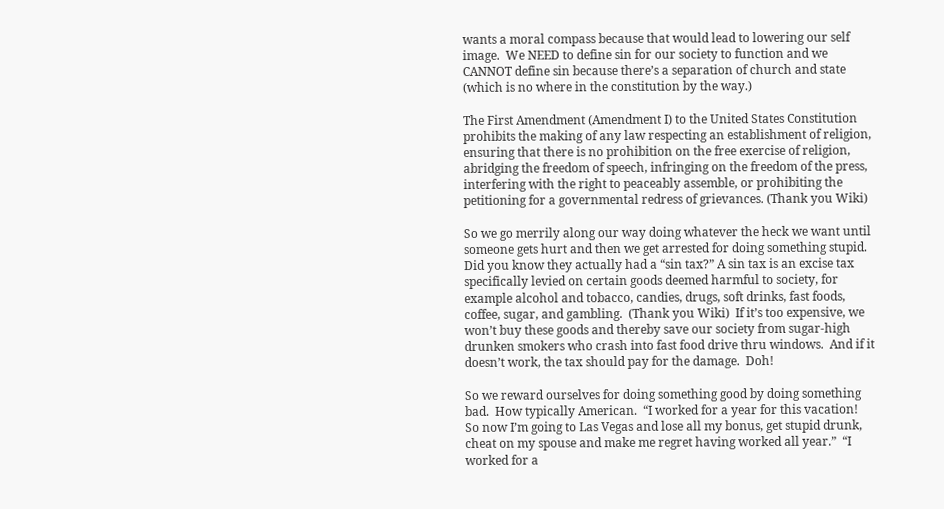wants a moral compass because that would lead to lowering our self image.  We NEED to define sin for our society to function and we CANNOT define sin because there’s a separation of church and state (which is no where in the constitution by the way.)

The First Amendment (Amendment I) to the United States Constitution prohibits the making of any law respecting an establishment of religion, ensuring that there is no prohibition on the free exercise of religion, abridging the freedom of speech, infringing on the freedom of the press, interfering with the right to peaceably assemble, or prohibiting the petitioning for a governmental redress of grievances. (Thank you Wiki)

So we go merrily along our way doing whatever the heck we want until someone gets hurt and then we get arrested for doing something stupid.  Did you know they actually had a “sin tax?” A sin tax is an excise tax specifically levied on certain goods deemed harmful to society, for example alcohol and tobacco, candies, drugs, soft drinks, fast foods, coffee, sugar, and gambling.  (Thank you Wiki)  If it’s too expensive, we won’t buy these goods and thereby save our society from sugar-high drunken smokers who crash into fast food drive thru windows.  And if it doesn’t work, the tax should pay for the damage.  Doh!

So we reward ourselves for doing something good by doing something bad.  How typically American.  “I worked for a year for this vacation!  So now I’m going to Las Vegas and lose all my bonus, get stupid drunk, cheat on my spouse and make me regret having worked all year.”  “I worked for a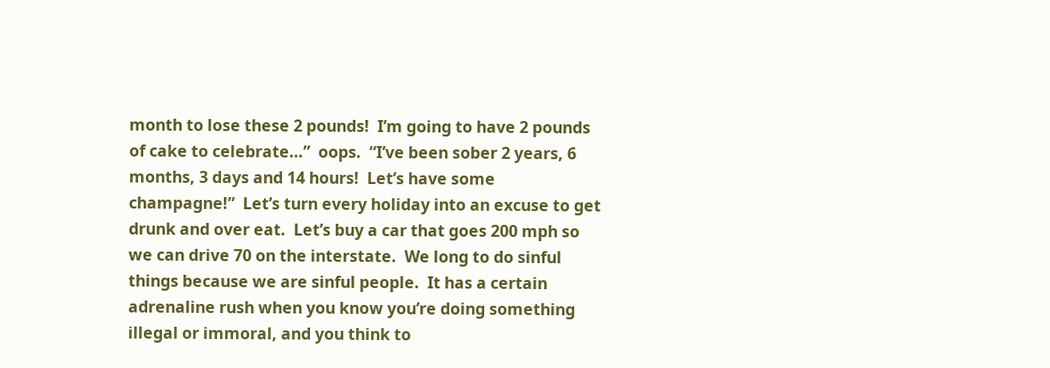month to lose these 2 pounds!  I’m going to have 2 pounds of cake to celebrate…”  oops.  “I’ve been sober 2 years, 6 months, 3 days and 14 hours!  Let’s have some champagne!”  Let’s turn every holiday into an excuse to get drunk and over eat.  Let’s buy a car that goes 200 mph so we can drive 70 on the interstate.  We long to do sinful things because we are sinful people.  It has a certain adrenaline rush when you know you’re doing something illegal or immoral, and you think to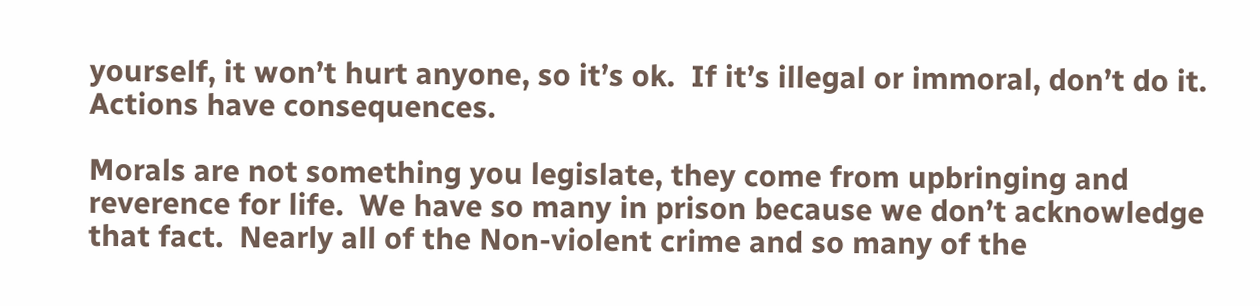yourself, it won’t hurt anyone, so it’s ok.  If it’s illegal or immoral, don’t do it.  Actions have consequences.

Morals are not something you legislate, they come from upbringing and reverence for life.  We have so many in prison because we don’t acknowledge that fact.  Nearly all of the Non-violent crime and so many of the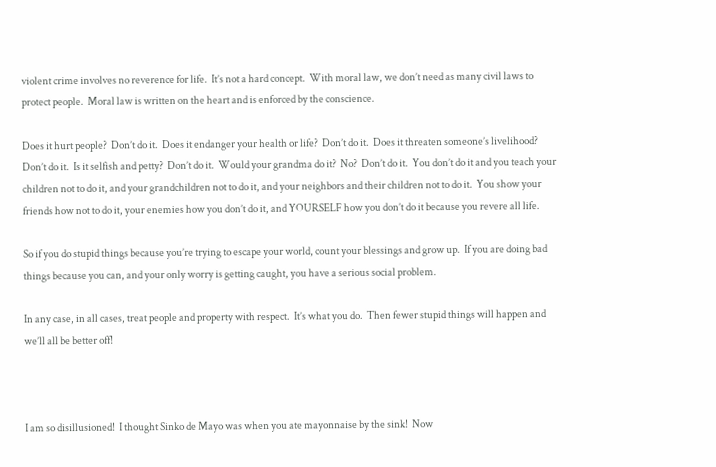violent crime involves no reverence for life.  It’s not a hard concept.  With moral law, we don’t need as many civil laws to protect people.  Moral law is written on the heart and is enforced by the conscience.

Does it hurt people?  Don’t do it.  Does it endanger your health or life?  Don’t do it.  Does it threaten someone’s livelihood?  Don’t do it.  Is it selfish and petty?  Don’t do it.  Would your grandma do it?  No?  Don’t do it.  You don’t do it and you teach your children not to do it, and your grandchildren not to do it, and your neighbors and their children not to do it.  You show your friends how not to do it, your enemies how you don’t do it, and YOURSELF how you don’t do it because you revere all life.

So if you do stupid things because you’re trying to escape your world, count your blessings and grow up.  If you are doing bad things because you can, and your only worry is getting caught, you have a serious social problem.

In any case, in all cases, treat people and property with respect.  It’s what you do.  Then fewer stupid things will happen and we’ll all be better off!



I am so disillusioned!  I thought Sinko de Mayo was when you ate mayonnaise by the sink!  Now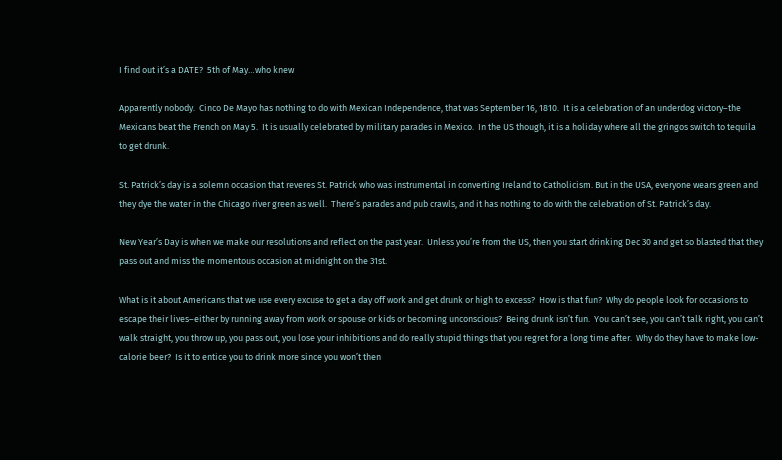I find out it’s a DATE?  5th of May…who knew

Apparently nobody.  Cinco De Mayo has nothing to do with Mexican Independence, that was September 16, 1810.  It is a celebration of an underdog victory–the Mexicans beat the French on May 5.  It is usually celebrated by military parades in Mexico.  In the US though, it is a holiday where all the gringos switch to tequila to get drunk.

St. Patrick’s day is a solemn occasion that reveres St. Patrick who was instrumental in converting Ireland to Catholicism. But in the USA, everyone wears green and they dye the water in the Chicago river green as well.  There’s parades and pub crawls, and it has nothing to do with the celebration of St. Patrick’s day.

New Year’s Day is when we make our resolutions and reflect on the past year.  Unless you’re from the US, then you start drinking Dec 30 and get so blasted that they pass out and miss the momentous occasion at midnight on the 31st.

What is it about Americans that we use every excuse to get a day off work and get drunk or high to excess?  How is that fun?  Why do people look for occasions to escape their lives–either by running away from work or spouse or kids or becoming unconscious?  Being drunk isn’t fun.  You can’t see, you can’t talk right, you can’t walk straight, you throw up, you pass out, you lose your inhibitions and do really stupid things that you regret for a long time after.  Why do they have to make low-calorie beer?  Is it to entice you to drink more since you won’t then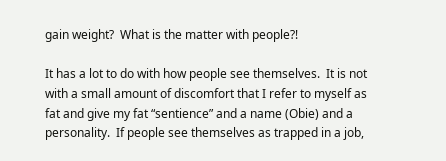gain weight?  What is the matter with people?!

It has a lot to do with how people see themselves.  It is not with a small amount of discomfort that I refer to myself as fat and give my fat “sentience” and a name (Obie) and a personality.  If people see themselves as trapped in a job,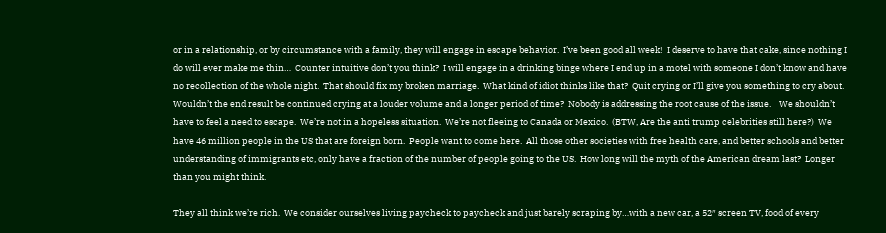or in a relationship, or by circumstance with a family, they will engage in escape behavior.  I’ve been good all week!  I deserve to have that cake, since nothing I do will ever make me thin…  Counter intuitive don’t you think?  I will engage in a drinking binge where I end up in a motel with someone I don’t know and have no recollection of the whole night.  That should fix my broken marriage.  What kind of idiot thinks like that?  Quit crying or I’ll give you something to cry about.  Wouldn’t the end result be continued crying at a louder volume and a longer period of time?  Nobody is addressing the root cause of the issue.    We shouldn’t have to feel a need to escape.  We’re not in a hopeless situation.  We’re not fleeing to Canada or Mexico.  (BTW, Are the anti trump celebrities still here?)  We have 46 million people in the US that are foreign born.  People want to come here.  All those other societies with free health care, and better schools and better understanding of immigrants etc, only have a fraction of the number of people going to the US.  How long will the myth of the American dream last?  Longer than you might think.

They all think we’re rich.  We consider ourselves living paycheck to paycheck and just barely scraping by…with a new car, a 52″ screen TV, food of every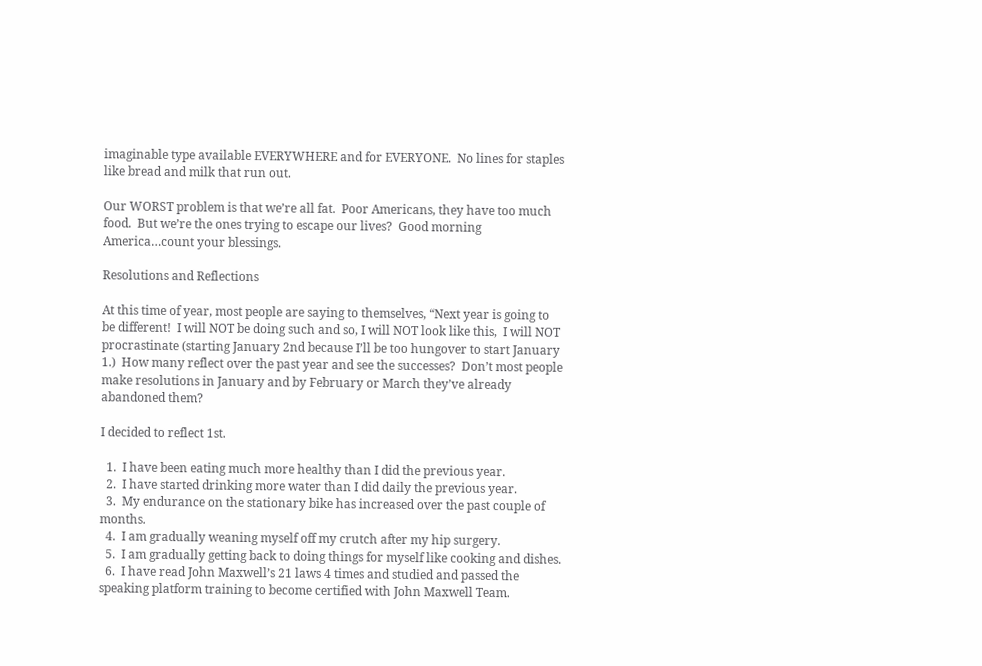imaginable type available EVERYWHERE and for EVERYONE.  No lines for staples like bread and milk that run out.

Our WORST problem is that we’re all fat.  Poor Americans, they have too much food.  But we’re the ones trying to escape our lives?  Good morning America…count your blessings.

Resolutions and Reflections

At this time of year, most people are saying to themselves, “Next year is going to be different!  I will NOT be doing such and so, I will NOT look like this,  I will NOT procrastinate (starting January 2nd because I’ll be too hungover to start January 1.)  How many reflect over the past year and see the successes?  Don’t most people make resolutions in January and by February or March they’ve already abandoned them?

I decided to reflect 1st.

  1.  I have been eating much more healthy than I did the previous year.
  2.  I have started drinking more water than I did daily the previous year.
  3.  My endurance on the stationary bike has increased over the past couple of months.
  4.  I am gradually weaning myself off my crutch after my hip surgery.
  5.  I am gradually getting back to doing things for myself like cooking and dishes.
  6.  I have read John Maxwell’s 21 laws 4 times and studied and passed the speaking platform training to become certified with John Maxwell Team.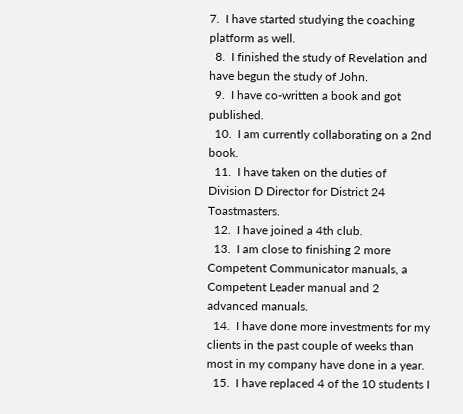7.  I have started studying the coaching platform as well.
  8.  I finished the study of Revelation and have begun the study of John.
  9.  I have co-written a book and got published.
  10.  I am currently collaborating on a 2nd book.
  11.  I have taken on the duties of Division D Director for District 24 Toastmasters.
  12.  I have joined a 4th club.
  13.  I am close to finishing 2 more Competent Communicator manuals, a Competent Leader manual and 2 advanced manuals.
  14.  I have done more investments for my clients in the past couple of weeks than most in my company have done in a year.
  15.  I have replaced 4 of the 10 students I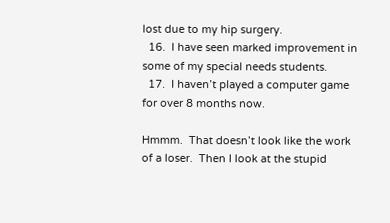lost due to my hip surgery.
  16.  I have seen marked improvement in some of my special needs students.
  17.  I haven’t played a computer game for over 8 months now.

Hmmm.  That doesn’t look like the work of a loser.  Then I look at the stupid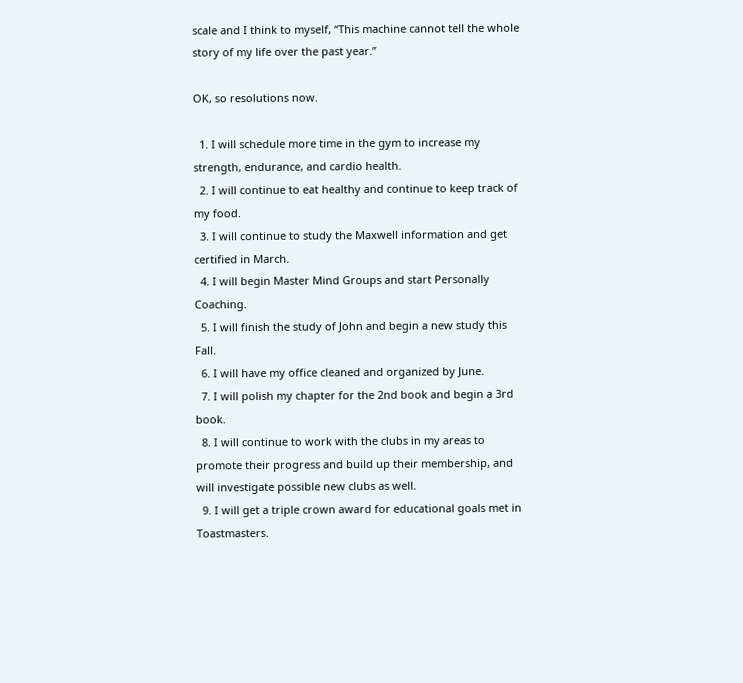scale and I think to myself, “This machine cannot tell the whole story of my life over the past year.”

OK, so resolutions now.

  1. I will schedule more time in the gym to increase my strength, endurance, and cardio health.
  2. I will continue to eat healthy and continue to keep track of my food.
  3. I will continue to study the Maxwell information and get certified in March.
  4. I will begin Master Mind Groups and start Personally Coaching.
  5. I will finish the study of John and begin a new study this Fall.
  6. I will have my office cleaned and organized by June.
  7. I will polish my chapter for the 2nd book and begin a 3rd book.
  8. I will continue to work with the clubs in my areas to promote their progress and build up their membership, and will investigate possible new clubs as well.
  9. I will get a triple crown award for educational goals met in Toastmasters.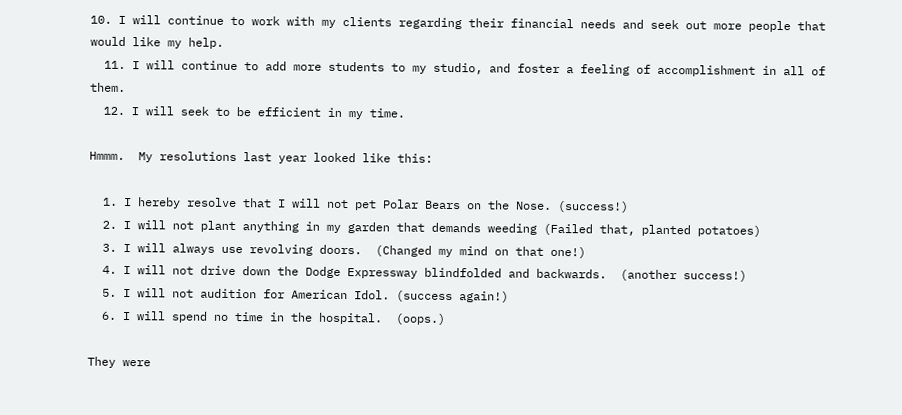10. I will continue to work with my clients regarding their financial needs and seek out more people that would like my help.
  11. I will continue to add more students to my studio, and foster a feeling of accomplishment in all of them.
  12. I will seek to be efficient in my time.

Hmmm.  My resolutions last year looked like this:

  1. I hereby resolve that I will not pet Polar Bears on the Nose. (success!)
  2. I will not plant anything in my garden that demands weeding (Failed that, planted potatoes)
  3. I will always use revolving doors.  (Changed my mind on that one!)
  4. I will not drive down the Dodge Expressway blindfolded and backwards.  (another success!)
  5. I will not audition for American Idol. (success again!)
  6. I will spend no time in the hospital.  (oops.)

They were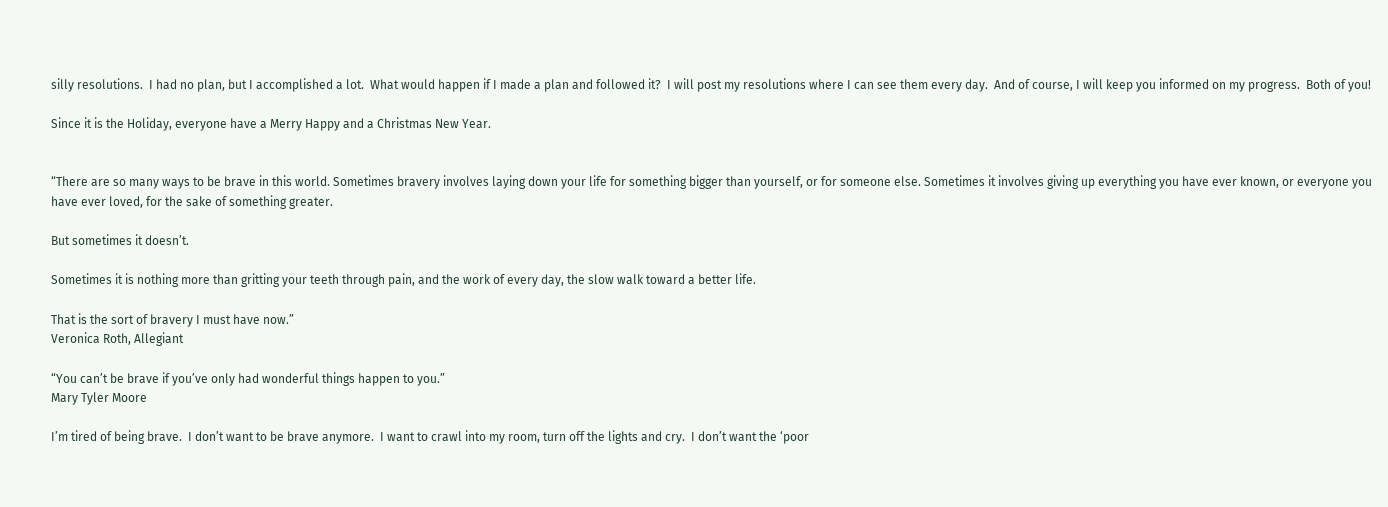silly resolutions.  I had no plan, but I accomplished a lot.  What would happen if I made a plan and followed it?  I will post my resolutions where I can see them every day.  And of course, I will keep you informed on my progress.  Both of you!

Since it is the Holiday, everyone have a Merry Happy and a Christmas New Year.


“There are so many ways to be brave in this world. Sometimes bravery involves laying down your life for something bigger than yourself, or for someone else. Sometimes it involves giving up everything you have ever known, or everyone you have ever loved, for the sake of something greater.

But sometimes it doesn’t.

Sometimes it is nothing more than gritting your teeth through pain, and the work of every day, the slow walk toward a better life.

That is the sort of bravery I must have now.”
Veronica Roth, Allegiant

“You can’t be brave if you’ve only had wonderful things happen to you.”
Mary Tyler Moore

I’m tired of being brave.  I don’t want to be brave anymore.  I want to crawl into my room, turn off the lights and cry.  I don’t want the ‘poor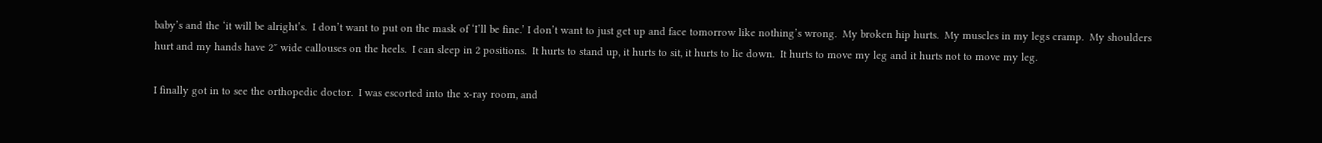baby’s and the ‘it will be alright’s.  I don’t want to put on the mask of ‘I’ll be fine.’ I don’t want to just get up and face tomorrow like nothing’s wrong.  My broken hip hurts.  My muscles in my legs cramp.  My shoulders hurt and my hands have 2″ wide callouses on the heels.  I can sleep in 2 positions.  It hurts to stand up, it hurts to sit, it hurts to lie down.  It hurts to move my leg and it hurts not to move my leg.

I finally got in to see the orthopedic doctor.  I was escorted into the x-ray room, and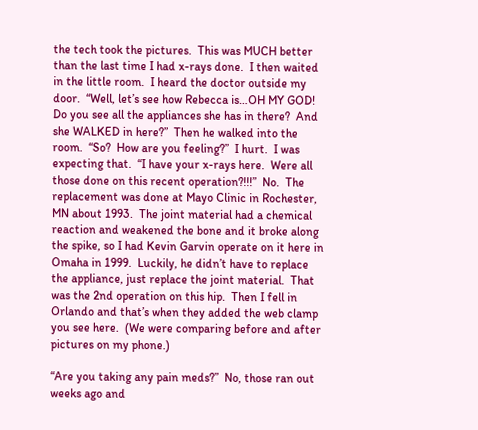the tech took the pictures.  This was MUCH better than the last time I had x-rays done.  I then waited in the little room.  I heard the doctor outside my door.  “Well, let’s see how Rebecca is…OH MY GOD!  Do you see all the appliances she has in there?  And she WALKED in here?”  Then he walked into the room.  “So?  How are you feeling?”  I hurt.  I was expecting that.  “I have your x-rays here.  Were all those done on this recent operation?!!!”  No.  The replacement was done at Mayo Clinic in Rochester, MN about 1993.  The joint material had a chemical reaction and weakened the bone and it broke along the spike, so I had Kevin Garvin operate on it here in Omaha in 1999.  Luckily, he didn’t have to replace the appliance, just replace the joint material.  That was the 2nd operation on this hip.  Then I fell in Orlando and that’s when they added the web clamp you see here.  (We were comparing before and after pictures on my phone.)

“Are you taking any pain meds?”  No, those ran out weeks ago and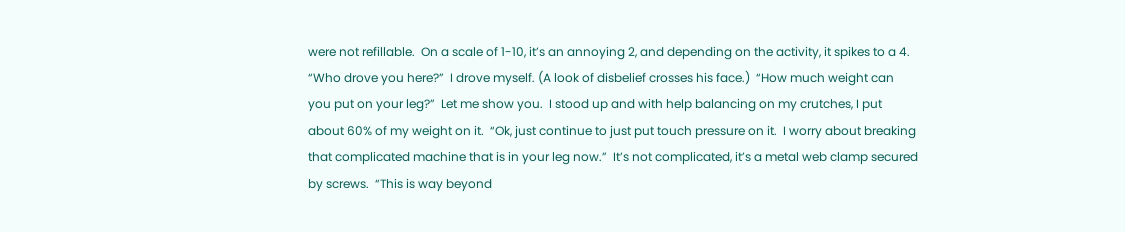were not refillable.  On a scale of 1-10, it’s an annoying 2, and depending on the activity, it spikes to a 4.  “Who drove you here?”  I drove myself. (A look of disbelief crosses his face.)  “How much weight can you put on your leg?”  Let me show you.  I stood up and with help balancing on my crutches, I put about 60% of my weight on it.  “Ok, just continue to just put touch pressure on it.  I worry about breaking that complicated machine that is in your leg now.”  It’s not complicated, it’s a metal web clamp secured by screws.  “This is way beyond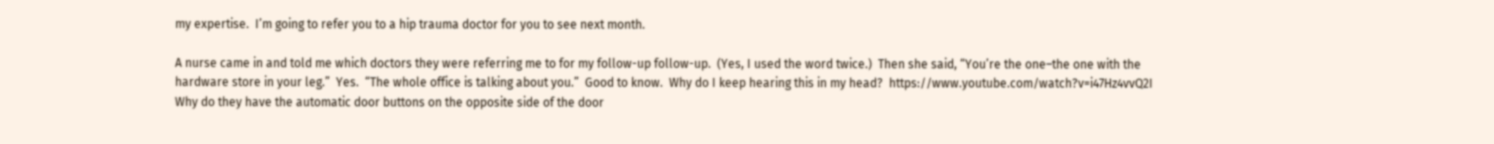my expertise.  I’m going to refer you to a hip trauma doctor for you to see next month.

A nurse came in and told me which doctors they were referring me to for my follow-up follow-up.  (Yes, I used the word twice.)  Then she said, “You’re the one–the one with the hardware store in your leg.”  Yes.  “The whole office is talking about you.”  Good to know.  Why do I keep hearing this in my head?  https://www.youtube.com/watch?v=i47Hz4vvQ2I Why do they have the automatic door buttons on the opposite side of the door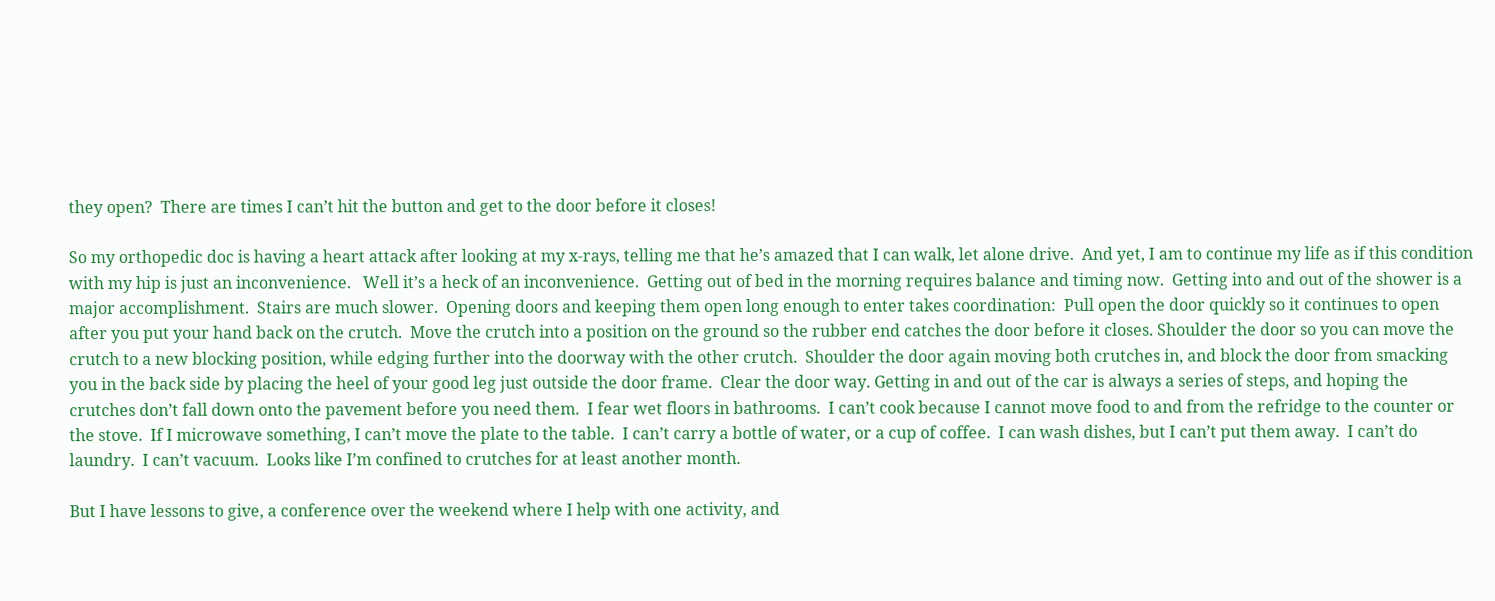they open?  There are times I can’t hit the button and get to the door before it closes!

So my orthopedic doc is having a heart attack after looking at my x-rays, telling me that he’s amazed that I can walk, let alone drive.  And yet, I am to continue my life as if this condition with my hip is just an inconvenience.   Well it’s a heck of an inconvenience.  Getting out of bed in the morning requires balance and timing now.  Getting into and out of the shower is a major accomplishment.  Stairs are much slower.  Opening doors and keeping them open long enough to enter takes coordination:  Pull open the door quickly so it continues to open after you put your hand back on the crutch.  Move the crutch into a position on the ground so the rubber end catches the door before it closes. Shoulder the door so you can move the crutch to a new blocking position, while edging further into the doorway with the other crutch.  Shoulder the door again moving both crutches in, and block the door from smacking you in the back side by placing the heel of your good leg just outside the door frame.  Clear the door way. Getting in and out of the car is always a series of steps, and hoping the crutches don’t fall down onto the pavement before you need them.  I fear wet floors in bathrooms.  I can’t cook because I cannot move food to and from the refridge to the counter or the stove.  If I microwave something, I can’t move the plate to the table.  I can’t carry a bottle of water, or a cup of coffee.  I can wash dishes, but I can’t put them away.  I can’t do laundry.  I can’t vacuum.  Looks like I’m confined to crutches for at least another month.

But I have lessons to give, a conference over the weekend where I help with one activity, and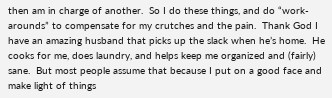then am in charge of another.  So I do these things, and do “work-arounds” to compensate for my crutches and the pain.  Thank God I have an amazing husband that picks up the slack when he’s home.  He cooks for me, does laundry, and helps keep me organized and (fairly) sane.  But most people assume that because I put on a good face and make light of things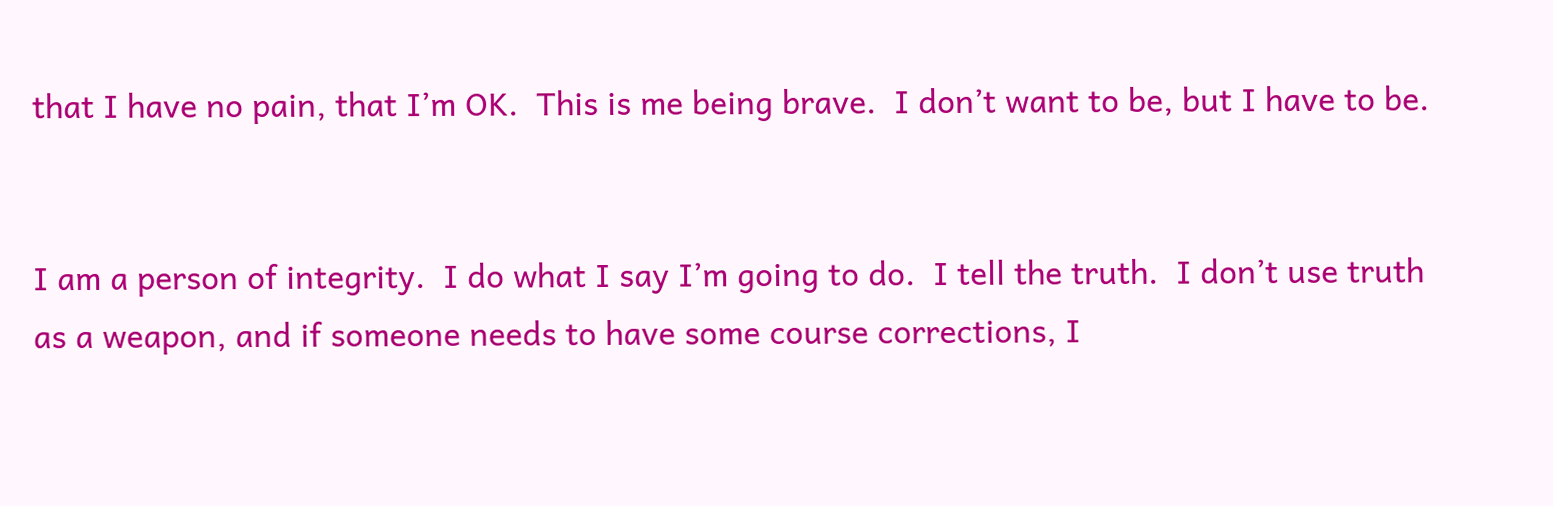that I have no pain, that I’m OK.  This is me being brave.  I don’t want to be, but I have to be.


I am a person of integrity.  I do what I say I’m going to do.  I tell the truth.  I don’t use truth as a weapon, and if someone needs to have some course corrections, I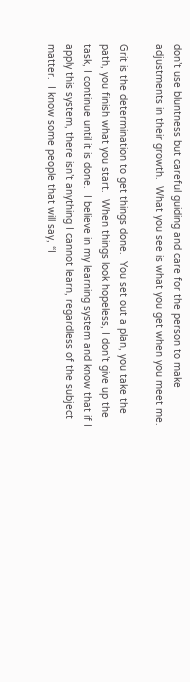don’t use bluntness but careful guiding and care for the person to make adjustments in their growth.  What you see is what you get when you meet me.

Grit is the determination to get things done.  You set out a plan, you take the path, you finish what you start.  When things look hopeless, I don’t give up the task, I continue until it is done.  I believe in my learning system and know that if I apply this system, there isn’t anything I cannot learn, regardless of the subject matter.  I know some people that will say, “I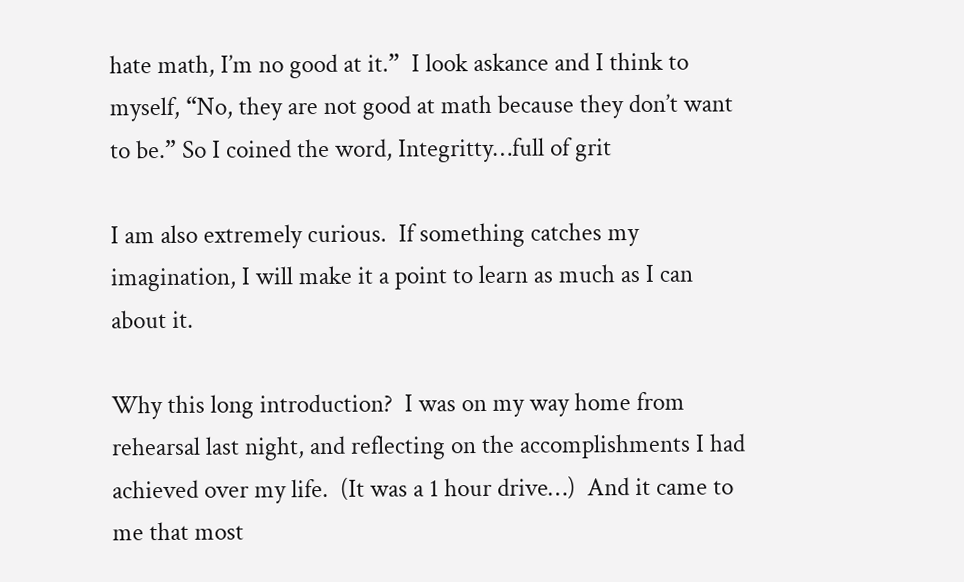hate math, I’m no good at it.”  I look askance and I think to myself, “No, they are not good at math because they don’t want to be.” So I coined the word, Integritty…full of grit

I am also extremely curious.  If something catches my imagination, I will make it a point to learn as much as I can about it.

Why this long introduction?  I was on my way home from rehearsal last night, and reflecting on the accomplishments I had achieved over my life.  (It was a 1 hour drive…)  And it came to me that most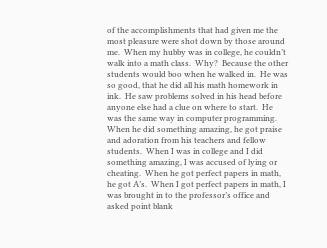of the accomplishments that had given me the most pleasure were shot down by those around me.  When my hubby was in college, he couldn’t walk into a math class.  Why?  Because the other students would boo when he walked in.  He was so good, that he did all his math homework in ink.  He saw problems solved in his head before anyone else had a clue on where to start.  He was the same way in computer programming.  When he did something amazing, he got praise and adoration from his teachers and fellow students.  When I was in college and I did something amazing, I was accused of lying or cheating.  When he got perfect papers in math, he got A’s.  When I got perfect papers in math, I was brought in to the professor’s office and asked point blank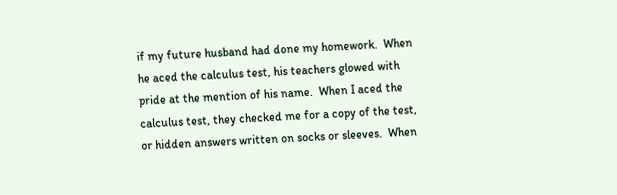if my future husband had done my homework.  When he aced the calculus test, his teachers glowed with pride at the mention of his name.  When I aced the calculus test, they checked me for a copy of the test, or hidden answers written on socks or sleeves.  When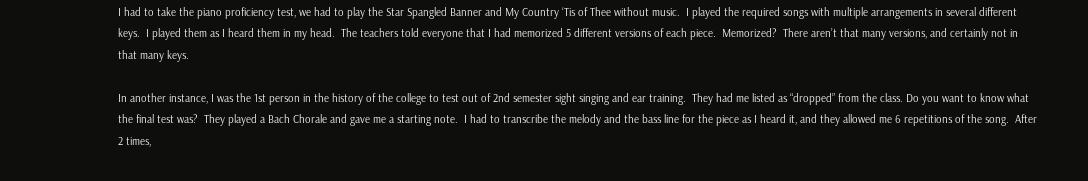I had to take the piano proficiency test, we had to play the Star Spangled Banner and My Country ‘Tis of Thee without music.  I played the required songs with multiple arrangements in several different keys.  I played them as I heard them in my head.  The teachers told everyone that I had memorized 5 different versions of each piece.  Memorized?  There aren’t that many versions, and certainly not in that many keys.

In another instance, I was the 1st person in the history of the college to test out of 2nd semester sight singing and ear training.  They had me listed as “dropped” from the class. Do you want to know what the final test was?  They played a Bach Chorale and gave me a starting note.  I had to transcribe the melody and the bass line for the piece as I heard it, and they allowed me 6 repetitions of the song.  After 2 times,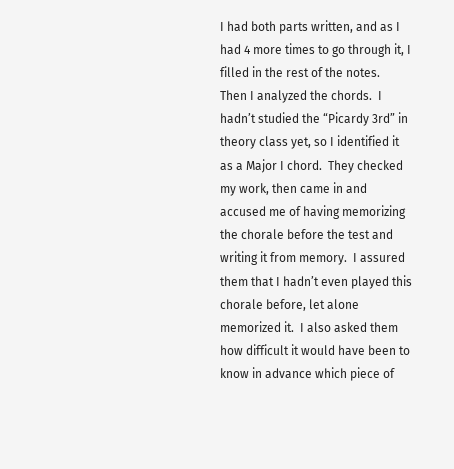I had both parts written, and as I had 4 more times to go through it, I filled in the rest of the notes.  Then I analyzed the chords.  I hadn’t studied the “Picardy 3rd” in theory class yet, so I identified it as a Major I chord.  They checked my work, then came in and accused me of having memorizing the chorale before the test and writing it from memory.  I assured them that I hadn’t even played this chorale before, let alone memorized it.  I also asked them how difficult it would have been to know in advance which piece of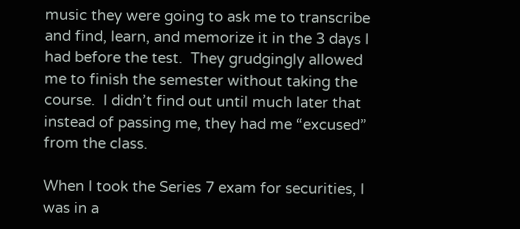music they were going to ask me to transcribe  and find, learn, and memorize it in the 3 days I had before the test.  They grudgingly allowed me to finish the semester without taking the course.  I didn’t find out until much later that instead of passing me, they had me “excused” from the class.

When I took the Series 7 exam for securities, I was in a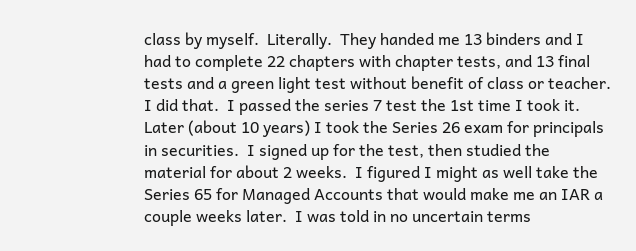class by myself.  Literally.  They handed me 13 binders and I had to complete 22 chapters with chapter tests, and 13 final tests and a green light test without benefit of class or teacher.  I did that.  I passed the series 7 test the 1st time I took it.  Later (about 10 years) I took the Series 26 exam for principals in securities.  I signed up for the test, then studied the material for about 2 weeks.  I figured I might as well take the Series 65 for Managed Accounts that would make me an IAR a couple weeks later.  I was told in no uncertain terms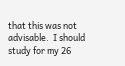that this was not advisable.  I should study for my 26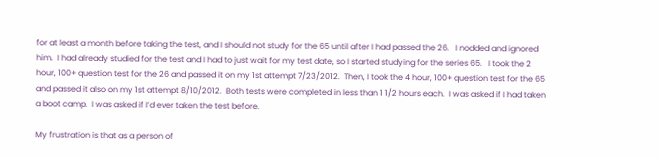for at least a month before taking the test, and I should not study for the 65 until after I had passed the 26.   I nodded and ignored him.  I had already studied for the test and I had to just wait for my test date, so I started studying for the series 65.   I took the 2 hour, 100+ question test for the 26 and passed it on my 1st attempt 7/23/2012.  Then, I took the 4 hour, 100+ question test for the 65 and passed it also on my 1st attempt 8/10/2012.  Both tests were completed in less than 1 1/2 hours each.  I was asked if I had taken a boot camp.  I was asked if I’d ever taken the test before.

My frustration is that as a person of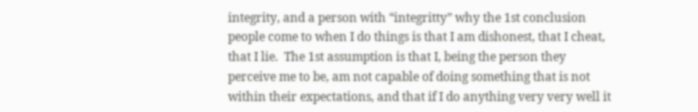integrity, and a person with “integritty” why the 1st conclusion people come to when I do things is that I am dishonest, that I cheat, that I lie.  The 1st assumption is that I, being the person they perceive me to be, am not capable of doing something that is not within their expectations, and that if I do anything very very well it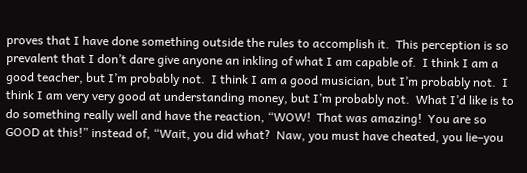proves that I have done something outside the rules to accomplish it.  This perception is so prevalent that I don’t dare give anyone an inkling of what I am capable of.  I think I am a good teacher, but I’m probably not.  I think I am a good musician, but I’m probably not.  I think I am very very good at understanding money, but I’m probably not.  What I’d like is to do something really well and have the reaction, “WOW!  That was amazing!  You are so GOOD at this!” instead of, “Wait, you did what?  Naw, you must have cheated, you lie–you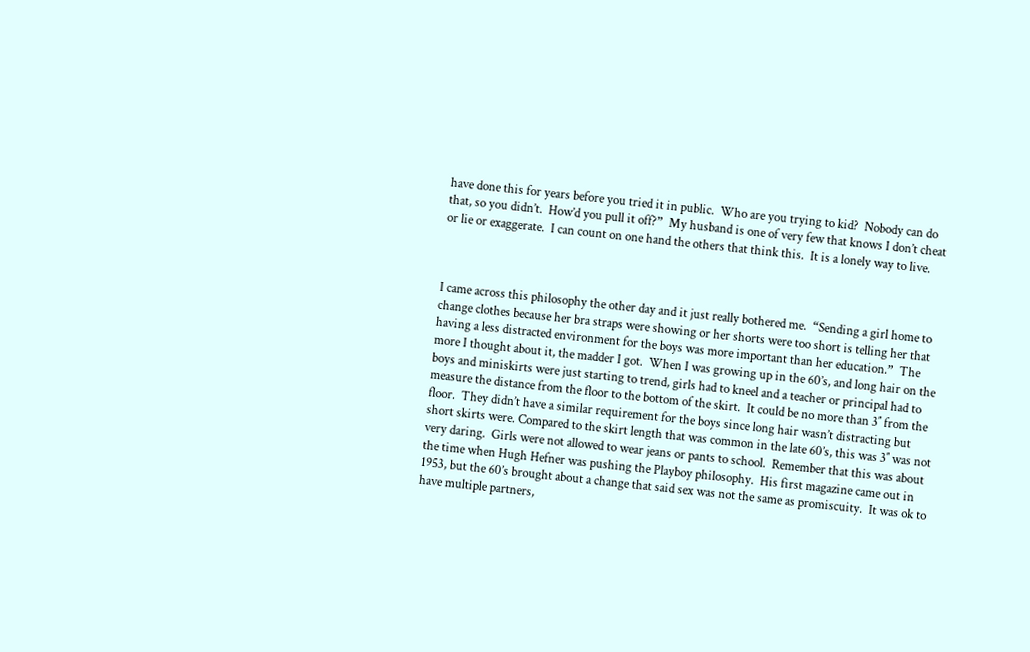have done this for years before you tried it in public.  Who are you trying to kid?  Nobody can do that, so you didn’t.  How’d you pull it off?”  My husband is one of very few that knows I don’t cheat or lie or exaggerate.  I can count on one hand the others that think this.  It is a lonely way to live.



I came across this philosophy the other day and it just really bothered me.  “Sending a girl home to change clothes because her bra straps were showing or her shorts were too short is telling her that having a less distracted environment for the boys was more important than her education.”  The more I thought about it, the madder I got.  When I was growing up in the 60’s, and long hair on the boys and miniskirts were just starting to trend, girls had to kneel and a teacher or principal had to measure the distance from the floor to the bottom of the skirt.  It could be no more than 3″ from the floor.  They didn’t have a similar requirement for the boys since long hair wasn’t distracting but short skirts were. Compared to the skirt length that was common in the late 60’s, this was 3″ was not very daring.  Girls were not allowed to wear jeans or pants to school.  Remember that this was about the time when Hugh Hefner was pushing the Playboy philosophy.  His first magazine came out in 1953, but the 60’s brought about a change that said sex was not the same as promiscuity.  It was ok to have multiple partners,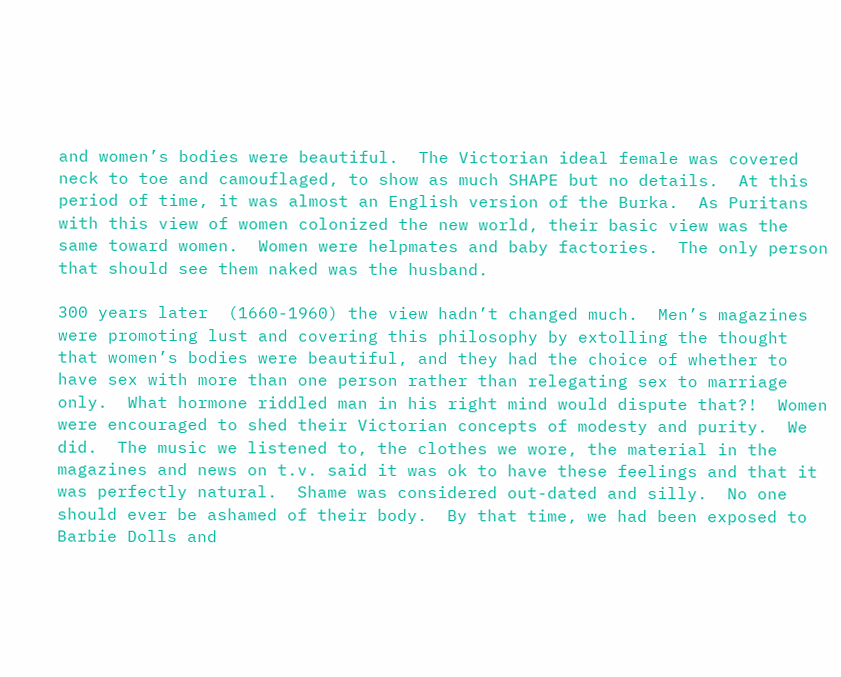and women’s bodies were beautiful.  The Victorian ideal female was covered neck to toe and camouflaged, to show as much SHAPE but no details.  At this period of time, it was almost an English version of the Burka.  As Puritans with this view of women colonized the new world, their basic view was the same toward women.  Women were helpmates and baby factories.  The only person that should see them naked was the husband.

300 years later  (1660-1960) the view hadn’t changed much.  Men’s magazines were promoting lust and covering this philosophy by extolling the thought that women’s bodies were beautiful, and they had the choice of whether to have sex with more than one person rather than relegating sex to marriage only.  What hormone riddled man in his right mind would dispute that?!  Women were encouraged to shed their Victorian concepts of modesty and purity.  We did.  The music we listened to, the clothes we wore, the material in the magazines and news on t.v. said it was ok to have these feelings and that it was perfectly natural.  Shame was considered out-dated and silly.  No one should ever be ashamed of their body.  By that time, we had been exposed to Barbie Dolls and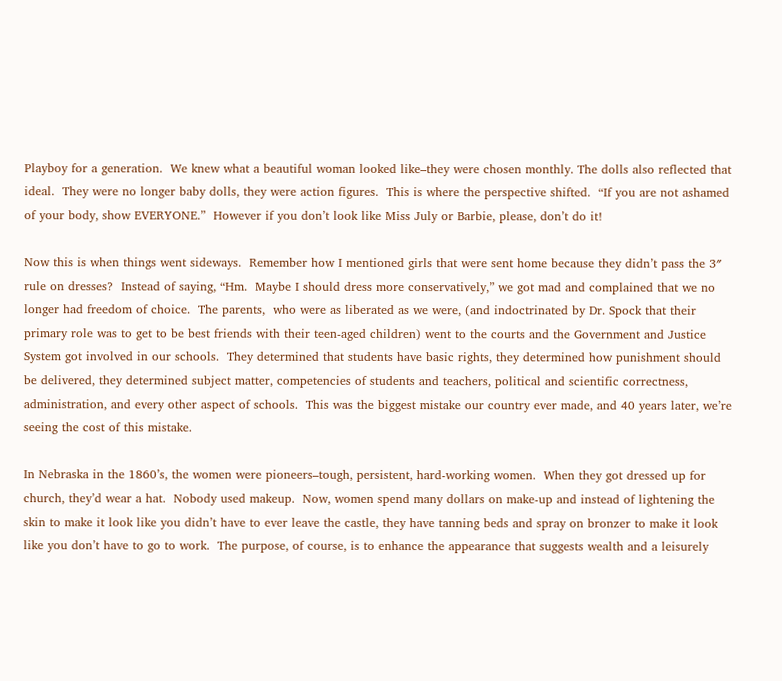Playboy for a generation.  We knew what a beautiful woman looked like–they were chosen monthly. The dolls also reflected that ideal.  They were no longer baby dolls, they were action figures.  This is where the perspective shifted.  “If you are not ashamed of your body, show EVERYONE.”  However if you don’t look like Miss July or Barbie, please, don’t do it!

Now this is when things went sideways.  Remember how I mentioned girls that were sent home because they didn’t pass the 3″ rule on dresses?  Instead of saying, “Hm.  Maybe I should dress more conservatively,” we got mad and complained that we no longer had freedom of choice.  The parents,  who were as liberated as we were, (and indoctrinated by Dr. Spock that their primary role was to get to be best friends with their teen-aged children) went to the courts and the Government and Justice System got involved in our schools.  They determined that students have basic rights, they determined how punishment should be delivered, they determined subject matter, competencies of students and teachers, political and scientific correctness, administration, and every other aspect of schools.  This was the biggest mistake our country ever made, and 40 years later, we’re seeing the cost of this mistake.

In Nebraska in the 1860’s, the women were pioneers–tough, persistent, hard-working women.  When they got dressed up for church, they’d wear a hat.  Nobody used makeup.  Now, women spend many dollars on make-up and instead of lightening the skin to make it look like you didn’t have to ever leave the castle, they have tanning beds and spray on bronzer to make it look like you don’t have to go to work.  The purpose, of course, is to enhance the appearance that suggests wealth and a leisurely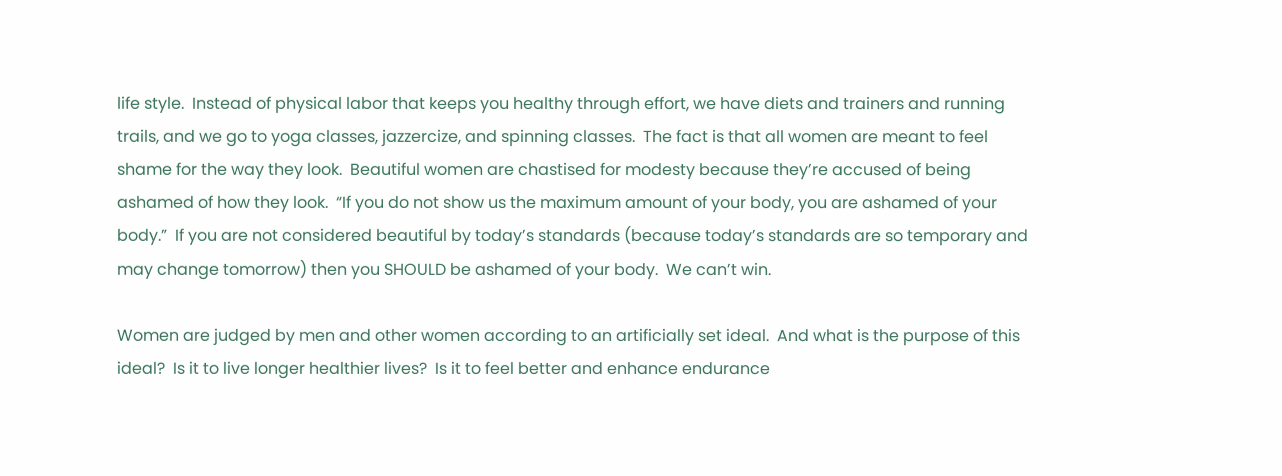life style.  Instead of physical labor that keeps you healthy through effort, we have diets and trainers and running trails, and we go to yoga classes, jazzercize, and spinning classes.  The fact is that all women are meant to feel shame for the way they look.  Beautiful women are chastised for modesty because they’re accused of being ashamed of how they look.  “If you do not show us the maximum amount of your body, you are ashamed of your body.”  If you are not considered beautiful by today’s standards (because today’s standards are so temporary and may change tomorrow) then you SHOULD be ashamed of your body.  We can’t win.

Women are judged by men and other women according to an artificially set ideal.  And what is the purpose of this ideal?  Is it to live longer healthier lives?  Is it to feel better and enhance endurance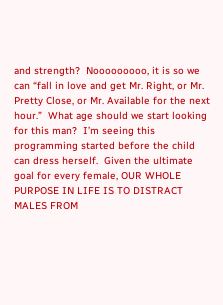and strength?  Nooooooooo, it is so we can “fall in love and get Mr. Right, or Mr. Pretty Close, or Mr. Available for the next hour.”  What age should we start looking for this man?  I’m seeing this programming started before the child can dress herself.  Given the ultimate goal for every female, OUR WHOLE PURPOSE IN LIFE IS TO DISTRACT MALES FROM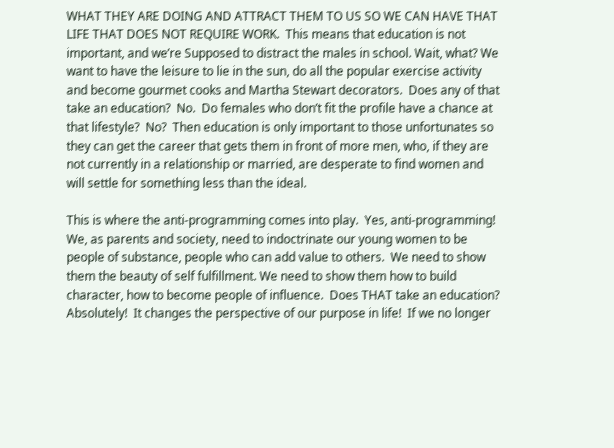WHAT THEY ARE DOING AND ATTRACT THEM TO US SO WE CAN HAVE THAT LIFE THAT DOES NOT REQUIRE WORK.  This means that education is not important, and we’re Supposed to distract the males in school. Wait, what? We want to have the leisure to lie in the sun, do all the popular exercise activity and become gourmet cooks and Martha Stewart decorators.  Does any of that take an education?  No.  Do females who don’t fit the profile have a chance at that lifestyle?  No?  Then education is only important to those unfortunates so they can get the career that gets them in front of more men, who, if they are not currently in a relationship or married, are desperate to find women and will settle for something less than the ideal.

This is where the anti-programming comes into play.  Yes, anti-programming!  We, as parents and society, need to indoctrinate our young women to be people of substance, people who can add value to others.  We need to show them the beauty of self fulfillment. We need to show them how to build character, how to become people of influence.  Does THAT take an education?  Absolutely!  It changes the perspective of our purpose in life!  If we no longer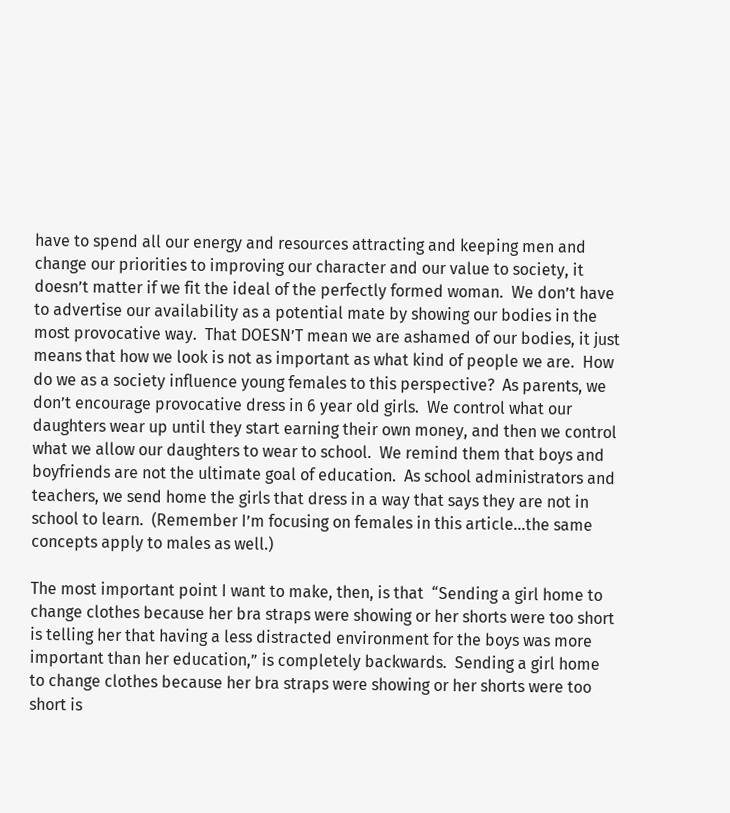have to spend all our energy and resources attracting and keeping men and change our priorities to improving our character and our value to society, it doesn’t matter if we fit the ideal of the perfectly formed woman.  We don’t have to advertise our availability as a potential mate by showing our bodies in the most provocative way.  That DOESN’T mean we are ashamed of our bodies, it just means that how we look is not as important as what kind of people we are.  How do we as a society influence young females to this perspective?  As parents, we don’t encourage provocative dress in 6 year old girls.  We control what our daughters wear up until they start earning their own money, and then we control what we allow our daughters to wear to school.  We remind them that boys and boyfriends are not the ultimate goal of education.  As school administrators and teachers, we send home the girls that dress in a way that says they are not in school to learn.  (Remember I’m focusing on females in this article…the same concepts apply to males as well.)

The most important point I want to make, then, is that  “Sending a girl home to change clothes because her bra straps were showing or her shorts were too short is telling her that having a less distracted environment for the boys was more important than her education,” is completely backwards.  Sending a girl home to change clothes because her bra straps were showing or her shorts were too short is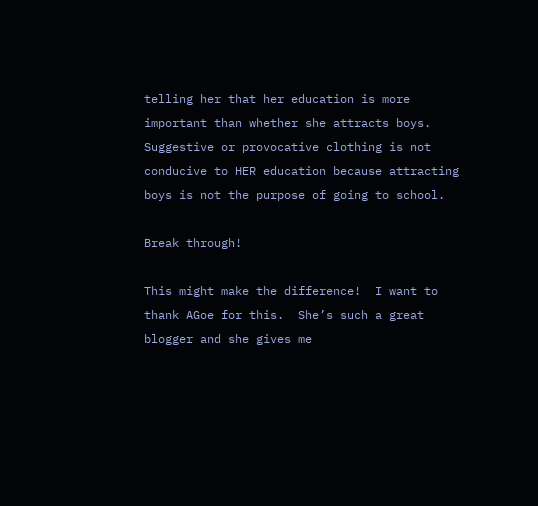telling her that her education is more important than whether she attracts boys. Suggestive or provocative clothing is not conducive to HER education because attracting boys is not the purpose of going to school.

Break through!

This might make the difference!  I want to thank AGoe for this.  She’s such a great blogger and she gives me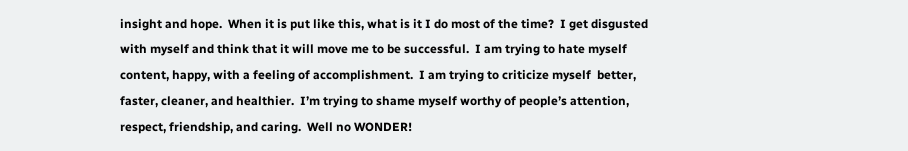insight and hope.  When it is put like this, what is it I do most of the time?  I get disgusted with myself and think that it will move me to be successful.  I am trying to hate myself content, happy, with a feeling of accomplishment.  I am trying to criticize myself  better, faster, cleaner, and healthier.  I’m trying to shame myself worthy of people’s attention, respect, friendship, and caring.  Well no WONDER!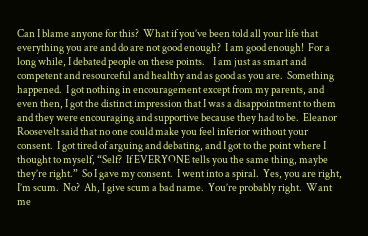Can I blame anyone for this?  What if you’ve been told all your life that everything you are and do are not good enough?  I am good enough!  For a long while, I debated people on these points.    I am just as smart and competent and resourceful and healthy and as good as you are.  Something happened.  I got nothing in encouragement except from my parents, and even then, I got the distinct impression that I was a disappointment to them and they were encouraging and supportive because they had to be.  Eleanor Roosevelt said that no one could make you feel inferior without your consent.  I got tired of arguing and debating, and I got to the point where I thought to myself, “Self?  If EVERYONE tells you the same thing, maybe they’re right.”  So I gave my consent.  I went into a spiral.  Yes, you are right, I’m scum.  No?  Ah, I give scum a bad name.  You’re probably right.  Want me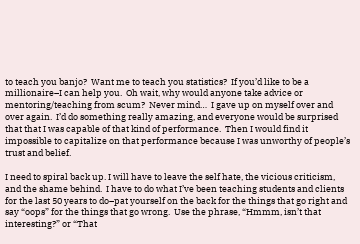to teach you banjo?  Want me to teach you statistics?  If you’d like to be a millionaire–I can help you.  Oh wait, why would anyone take advice or mentoring/teaching from scum?  Never mind…  I gave up on myself over and over again.  I’d do something really amazing, and everyone would be surprised that that I was capable of that kind of performance.  Then I would find it impossible to capitalize on that performance because I was unworthy of people’s trust and belief.

I need to spiral back up. I will have to leave the self hate, the vicious criticism, and the shame behind.  I have to do what I’ve been teaching students and clients for the last 50 years to do–pat yourself on the back for the things that go right and say “oops” for the things that go wrong.  Use the phrase, “Hmmm, isn’t that interesting?” or “That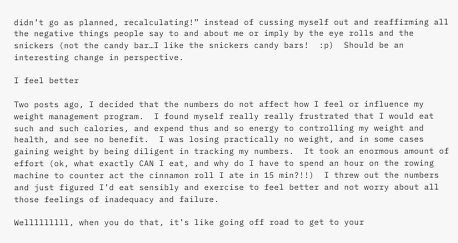didn’t go as planned, recalculating!” instead of cussing myself out and reaffirming all the negative things people say to and about me or imply by the eye rolls and the snickers (not the candy bar…I like the snickers candy bars!  :p)  Should be an interesting change in perspective.

I feel better

Two posts ago, I decided that the numbers do not affect how I feel or influence my weight management program.  I found myself really really frustrated that I would eat such and such calories, and expend thus and so energy to controlling my weight and health, and see no benefit.  I was losing practically no weight, and in some cases gaining weight by being diligent in tracking my numbers.  It took an enormous amount of effort (ok, what exactly CAN I eat, and why do I have to spend an hour on the rowing machine to counter act the cinnamon roll I ate in 15 min?!!)  I threw out the numbers and just figured I’d eat sensibly and exercise to feel better and not worry about all those feelings of inadequacy and failure.

Welllllllll, when you do that, it’s like going off road to get to your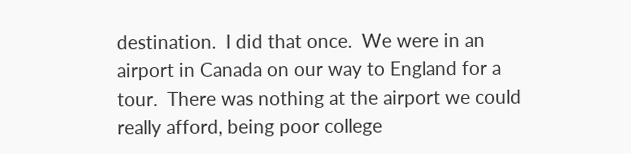destination.  I did that once.  We were in an airport in Canada on our way to England for a tour.  There was nothing at the airport we could really afford, being poor college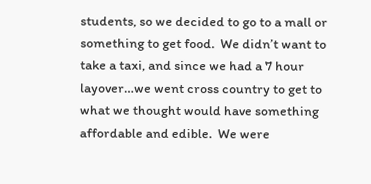students, so we decided to go to a mall or something to get food.  We didn’t want to take a taxi, and since we had a 7 hour layover…we went cross country to get to what we thought would have something affordable and edible.  We were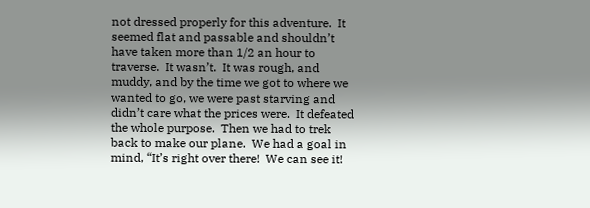not dressed properly for this adventure.  It seemed flat and passable and shouldn’t have taken more than 1/2 an hour to traverse.  It wasn’t.  It was rough, and muddy, and by the time we got to where we wanted to go, we were past starving and didn’t care what the prices were.  It defeated the whole purpose.  Then we had to trek back to make our plane.  We had a goal in mind, “It’s right over there!  We can see it!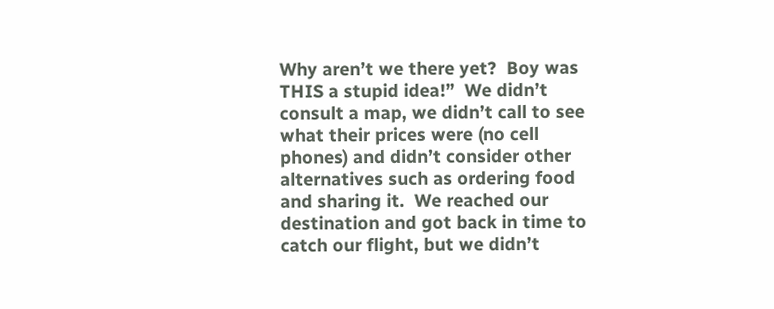Why aren’t we there yet?  Boy was THIS a stupid idea!”  We didn’t consult a map, we didn’t call to see what their prices were (no cell phones) and didn’t consider other alternatives such as ordering food and sharing it.  We reached our destination and got back in time to catch our flight, but we didn’t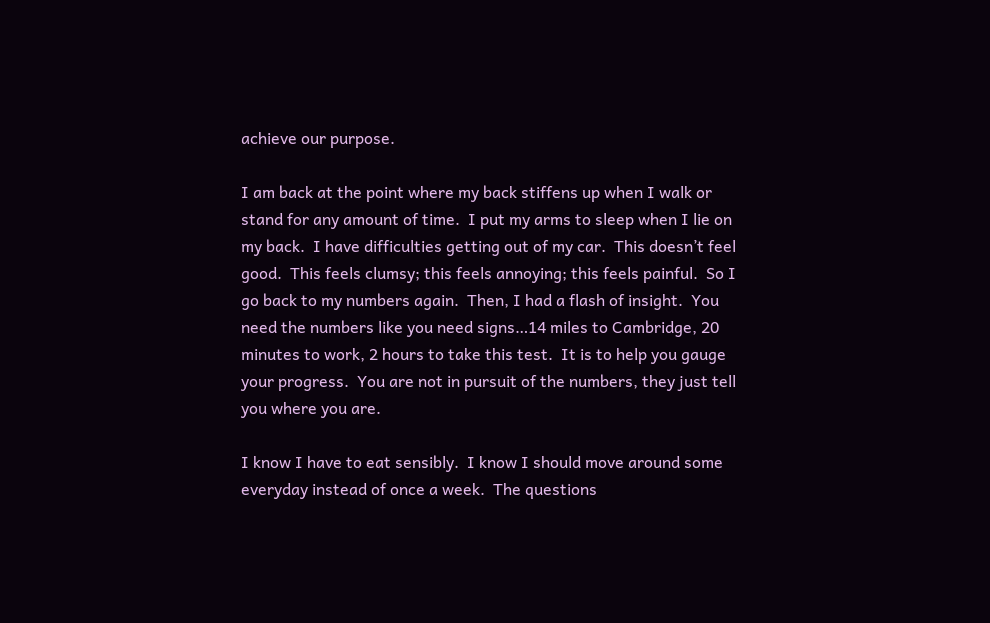achieve our purpose.

I am back at the point where my back stiffens up when I walk or stand for any amount of time.  I put my arms to sleep when I lie on my back.  I have difficulties getting out of my car.  This doesn’t feel good.  This feels clumsy; this feels annoying; this feels painful.  So I go back to my numbers again.  Then, I had a flash of insight.  You need the numbers like you need signs…14 miles to Cambridge, 20 minutes to work, 2 hours to take this test.  It is to help you gauge your progress.  You are not in pursuit of the numbers, they just tell you where you are.

I know I have to eat sensibly.  I know I should move around some everyday instead of once a week.  The questions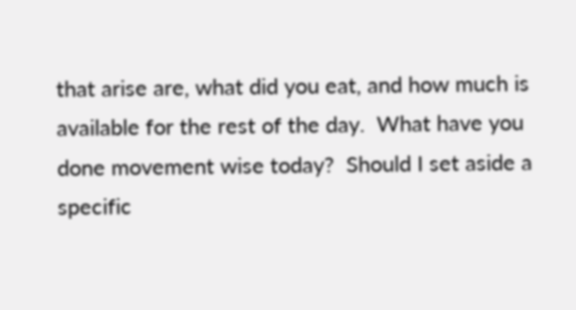that arise are, what did you eat, and how much is available for the rest of the day.  What have you done movement wise today?  Should I set aside a specific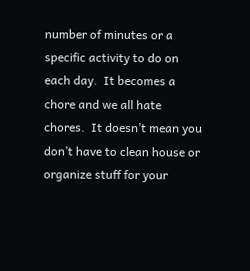number of minutes or a specific activity to do on each day.  It becomes a chore and we all hate chores.  It doesn’t mean you don’t have to clean house or organize stuff for your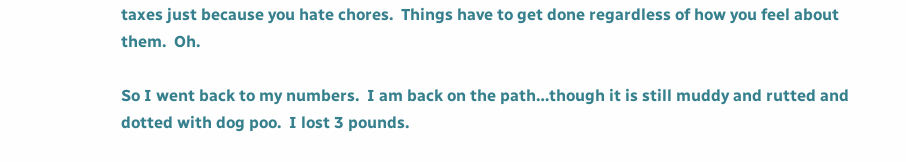taxes just because you hate chores.  Things have to get done regardless of how you feel about them.  Oh.

So I went back to my numbers.  I am back on the path…though it is still muddy and rutted and dotted with dog poo.  I lost 3 pounds.